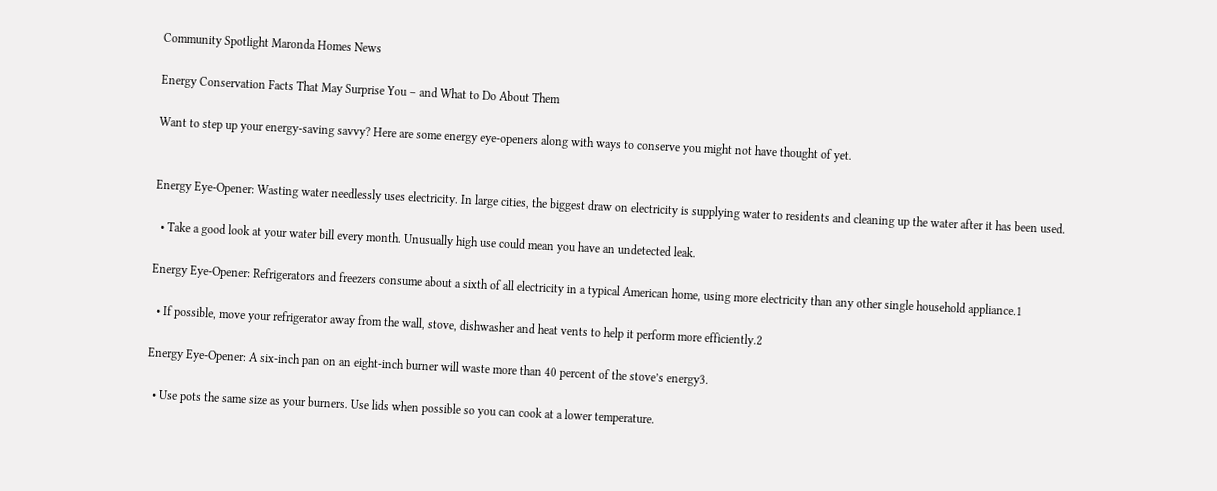Community Spotlight Maronda Homes News

Energy Conservation Facts That May Surprise You – and What to Do About Them

Want to step up your energy-saving savvy? Here are some energy eye-openers along with ways to conserve you might not have thought of yet.


Energy Eye-Opener: Wasting water needlessly uses electricity. In large cities, the biggest draw on electricity is supplying water to residents and cleaning up the water after it has been used.

  • Take a good look at your water bill every month. Unusually high use could mean you have an undetected leak.

Energy Eye-Opener: Refrigerators and freezers consume about a sixth of all electricity in a typical American home, using more electricity than any other single household appliance.1

  • If possible, move your refrigerator away from the wall, stove, dishwasher and heat vents to help it perform more efficiently.2

Energy Eye-Opener: A six-inch pan on an eight-inch burner will waste more than 40 percent of the stove’s energy3.

  • Use pots the same size as your burners. Use lids when possible so you can cook at a lower temperature.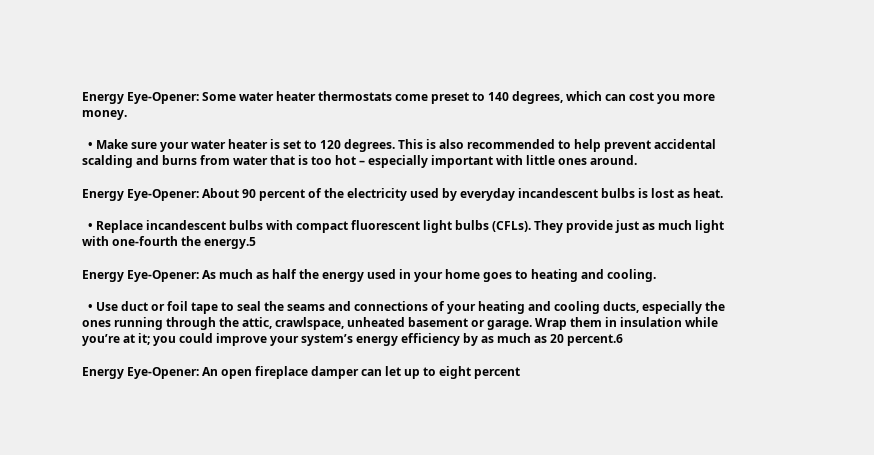Energy Eye-Opener: Some water heater thermostats come preset to 140 degrees, which can cost you more money.

  • Make sure your water heater is set to 120 degrees. This is also recommended to help prevent accidental scalding and burns from water that is too hot – especially important with little ones around.

Energy Eye-Opener: About 90 percent of the electricity used by everyday incandescent bulbs is lost as heat.

  • Replace incandescent bulbs with compact fluorescent light bulbs (CFLs). They provide just as much light with one-fourth the energy.5

Energy Eye-Opener: As much as half the energy used in your home goes to heating and cooling.

  • Use duct or foil tape to seal the seams and connections of your heating and cooling ducts, especially the ones running through the attic, crawlspace, unheated basement or garage. Wrap them in insulation while you’re at it; you could improve your system’s energy efficiency by as much as 20 percent.6

Energy Eye-Opener: An open fireplace damper can let up to eight percent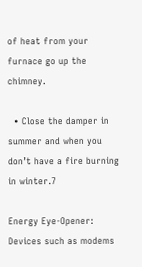of heat from your furnace go up the chimney.

  • Close the damper in summer and when you don’t have a fire burning in winter.7

Energy Eye-Opener: Devices such as modems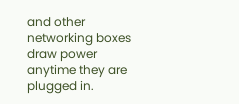and other networking boxes draw power anytime they are plugged in.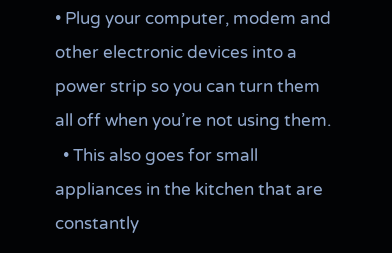• Plug your computer, modem and other electronic devices into a power strip so you can turn them all off when you’re not using them.
  • This also goes for small appliances in the kitchen that are constantly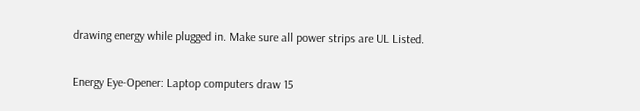drawing energy while plugged in. Make sure all power strips are UL Listed.

Energy Eye-Opener: Laptop computers draw 15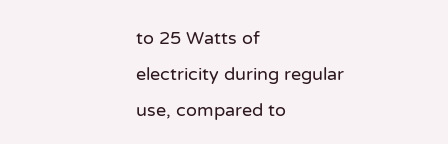to 25 Watts of electricity during regular use, compared to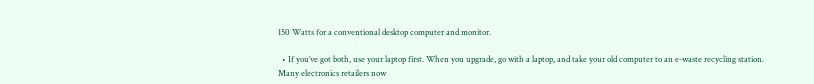150 Watts for a conventional desktop computer and monitor.

  • If you’ve got both, use your laptop first. When you upgrade, go with a laptop, and take your old computer to an e-waste recycling station. Many electronics retailers now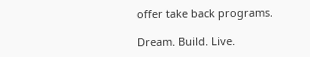offer take back programs.

Dream. Build. Live.